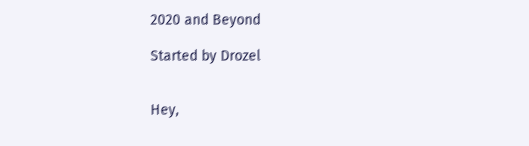2020 and Beyond

Started by Drozel


Hey,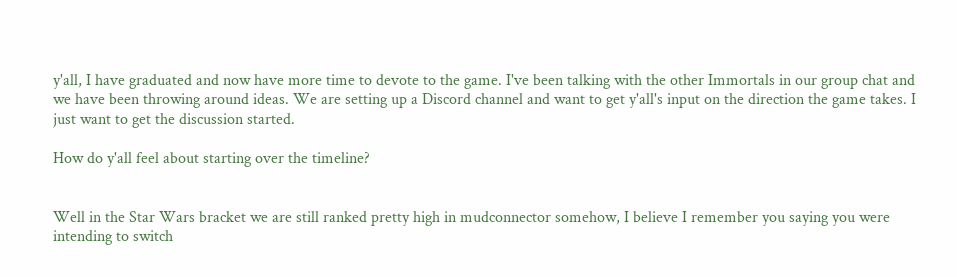y'all, I have graduated and now have more time to devote to the game. I've been talking with the other Immortals in our group chat and we have been throwing around ideas. We are setting up a Discord channel and want to get y'all's input on the direction the game takes. I just want to get the discussion started.

How do y'all feel about starting over the timeline?


Well in the Star Wars bracket we are still ranked pretty high in mudconnector somehow, I believe I remember you saying you were intending to switch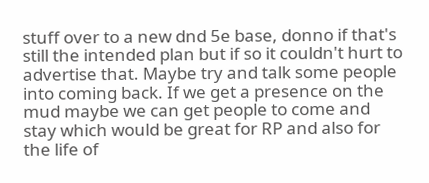stuff over to a new dnd 5e base, donno if that's still the intended plan but if so it couldn't hurt to advertise that. Maybe try and talk some people into coming back. If we get a presence on the mud maybe we can get people to come and stay which would be great for RP and also for the life of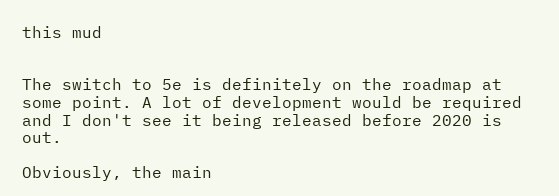this mud


The switch to 5e is definitely on the roadmap at some point. A lot of development would be required and I don't see it being released before 2020 is out.

Obviously, the main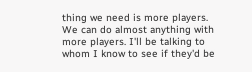thing we need is more players. We can do almost anything with more players. I'll be talking to whom I know to see if they'd be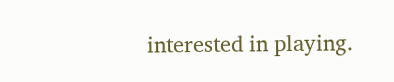interested in playing.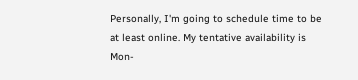Personally, I'm going to schedule time to be at least online. My tentative availability is Mon-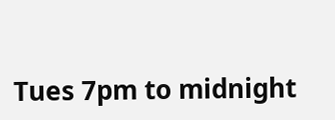Tues 7pm to midnight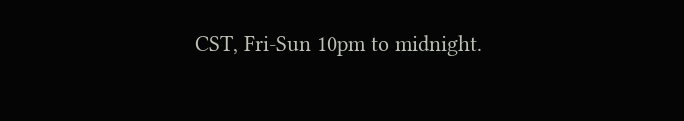CST, Fri-Sun 10pm to midnight.